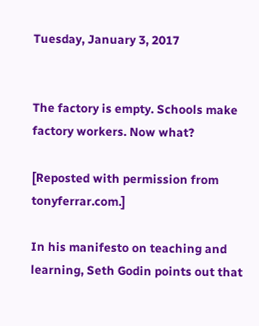Tuesday, January 3, 2017


The factory is empty. Schools make factory workers. Now what?

[Reposted with permission from tonyferrar.com.]

In his manifesto on teaching and learning, Seth Godin points out that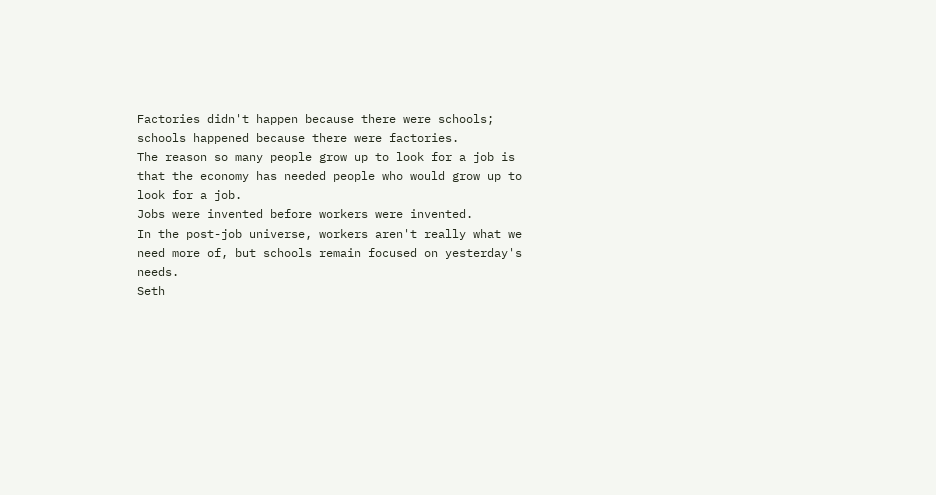Factories didn't happen because there were schools; schools happened because there were factories.
The reason so many people grow up to look for a job is that the economy has needed people who would grow up to look for a job.
Jobs were invented before workers were invented.
In the post-job universe, workers aren't really what we need more of, but schools remain focused on yesterday's needs.
Seth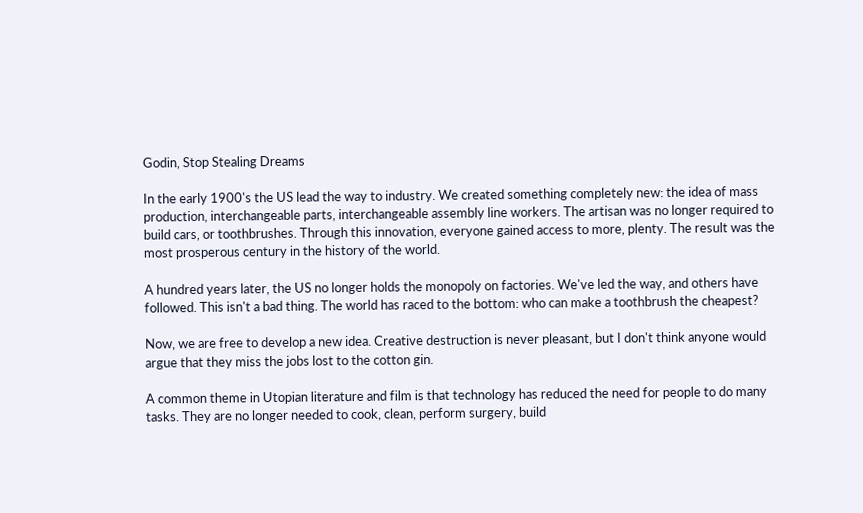Godin, Stop Stealing Dreams

In the early 1900's the US lead the way to industry. We created something completely new: the idea of mass production, interchangeable parts, interchangeable assembly line workers. The artisan was no longer required to build cars, or toothbrushes. Through this innovation, everyone gained access to more, plenty. The result was the most prosperous century in the history of the world.

A hundred years later, the US no longer holds the monopoly on factories. We've led the way, and others have followed. This isn't a bad thing. The world has raced to the bottom: who can make a toothbrush the cheapest?

Now, we are free to develop a new idea. Creative destruction is never pleasant, but I don't think anyone would argue that they miss the jobs lost to the cotton gin.

A common theme in Utopian literature and film is that technology has reduced the need for people to do many tasks. They are no longer needed to cook, clean, perform surgery, build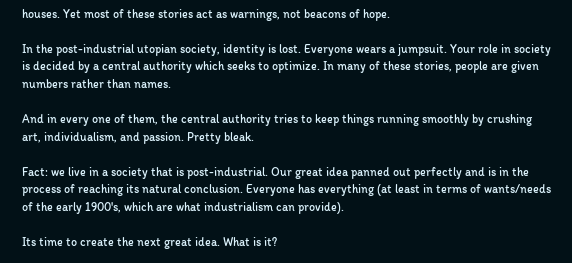houses. Yet most of these stories act as warnings, not beacons of hope.

In the post-industrial utopian society, identity is lost. Everyone wears a jumpsuit. Your role in society is decided by a central authority which seeks to optimize. In many of these stories, people are given numbers rather than names.

And in every one of them, the central authority tries to keep things running smoothly by crushing art, individualism, and passion. Pretty bleak.

Fact: we live in a society that is post-industrial. Our great idea panned out perfectly and is in the process of reaching its natural conclusion. Everyone has everything (at least in terms of wants/needs of the early 1900's, which are what industrialism can provide).

Its time to create the next great idea. What is it?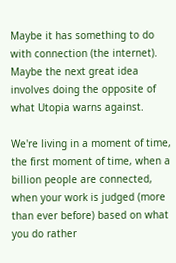Maybe it has something to do with connection (the internet). Maybe the next great idea involves doing the opposite of what Utopia warns against.

We're living in a moment of time, the first moment of time, when a billion people are connected, when your work is judged (more than ever before) based on what you do rather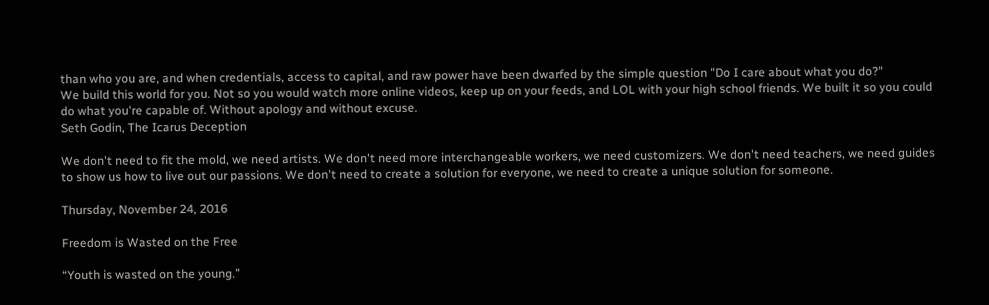than who you are, and when credentials, access to capital, and raw power have been dwarfed by the simple question "Do I care about what you do?"
We build this world for you. Not so you would watch more online videos, keep up on your feeds, and LOL with your high school friends. We built it so you could do what you're capable of. Without apology and without excuse.
Seth Godin, The Icarus Deception

We don't need to fit the mold, we need artists. We don't need more interchangeable workers, we need customizers. We don't need teachers, we need guides to show us how to live out our passions. We don't need to create a solution for everyone, we need to create a unique solution for someone.

Thursday, November 24, 2016

Freedom is Wasted on the Free

“Youth is wasted on the young.”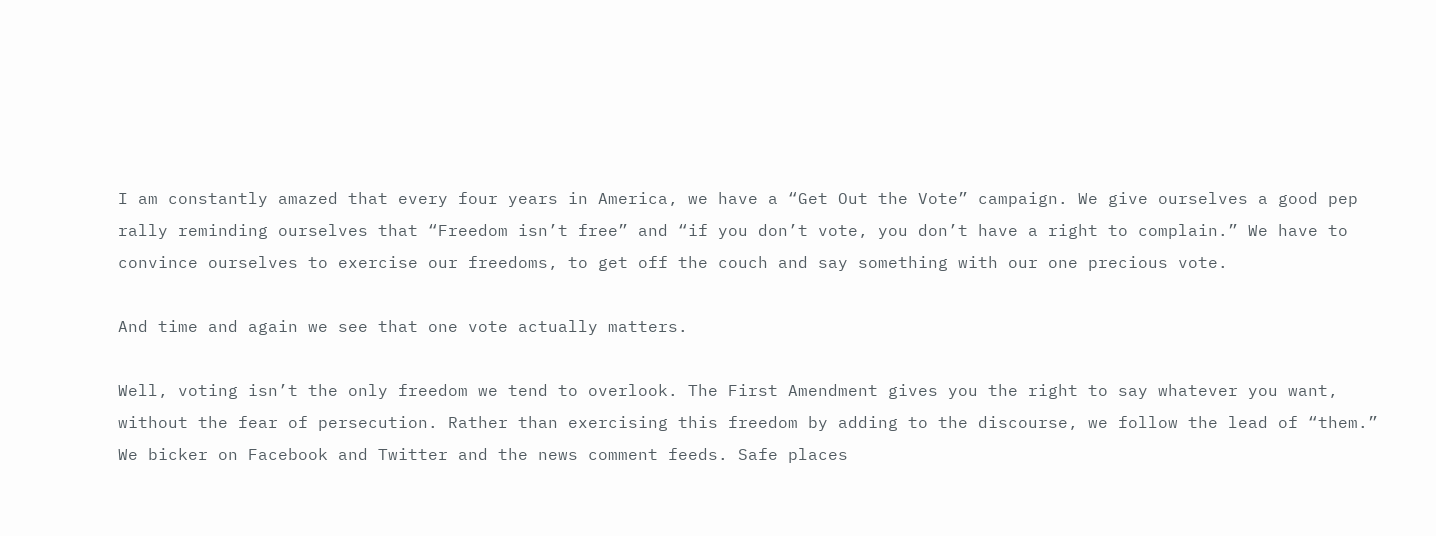I am constantly amazed that every four years in America, we have a “Get Out the Vote” campaign. We give ourselves a good pep rally reminding ourselves that “Freedom isn’t free” and “if you don’t vote, you don’t have a right to complain.” We have to convince ourselves to exercise our freedoms, to get off the couch and say something with our one precious vote.

And time and again we see that one vote actually matters.

Well, voting isn’t the only freedom we tend to overlook. The First Amendment gives you the right to say whatever you want, without the fear of persecution. Rather than exercising this freedom by adding to the discourse, we follow the lead of “them.” We bicker on Facebook and Twitter and the news comment feeds. Safe places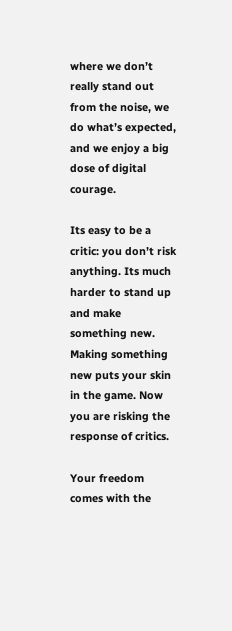where we don’t really stand out from the noise, we do what’s expected, and we enjoy a big dose of digital courage.

Its easy to be a critic: you don’t risk anything. Its much harder to stand up and make something new. Making something new puts your skin in the game. Now you are risking the response of critics.

Your freedom comes with the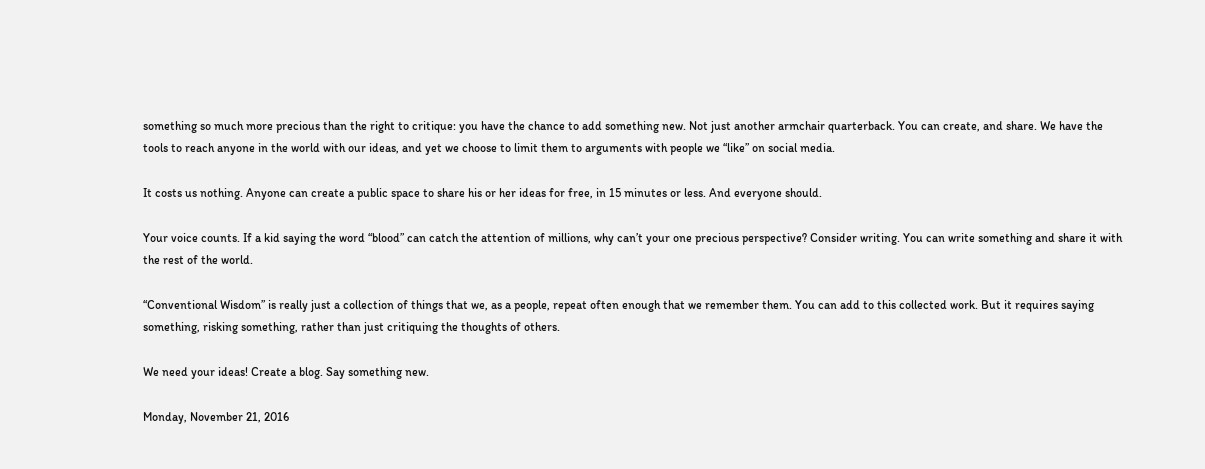something so much more precious than the right to critique: you have the chance to add something new. Not just another armchair quarterback. You can create, and share. We have the tools to reach anyone in the world with our ideas, and yet we choose to limit them to arguments with people we “like” on social media.

It costs us nothing. Anyone can create a public space to share his or her ideas for free, in 15 minutes or less. And everyone should.

Your voice counts. If a kid saying the word “blood” can catch the attention of millions, why can’t your one precious perspective? Consider writing. You can write something and share it with the rest of the world.

“Conventional Wisdom” is really just a collection of things that we, as a people, repeat often enough that we remember them. You can add to this collected work. But it requires saying something, risking something, rather than just critiquing the thoughts of others.

We need your ideas! Create a blog. Say something new.

Monday, November 21, 2016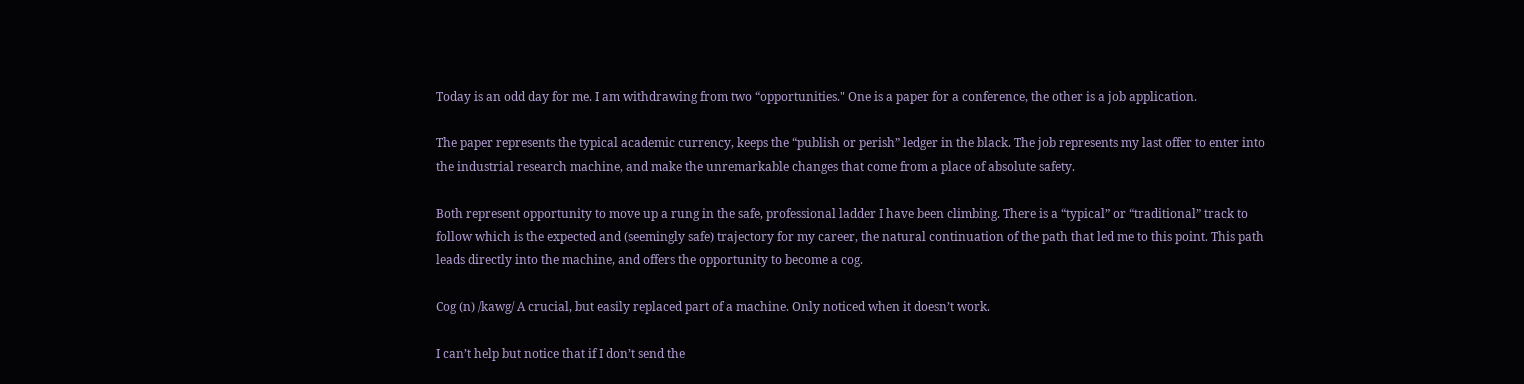Today is an odd day for me. I am withdrawing from two “opportunities." One is a paper for a conference, the other is a job application.

The paper represents the typical academic currency, keeps the “publish or perish” ledger in the black. The job represents my last offer to enter into the industrial research machine, and make the unremarkable changes that come from a place of absolute safety.

Both represent opportunity to move up a rung in the safe, professional ladder I have been climbing. There is a “typical” or “traditional” track to follow which is the expected and (seemingly safe) trajectory for my career, the natural continuation of the path that led me to this point. This path leads directly into the machine, and offers the opportunity to become a cog.

Cog (n) /kawg/ A crucial, but easily replaced part of a machine. Only noticed when it doesn’t work.

I can’t help but notice that if I don’t send the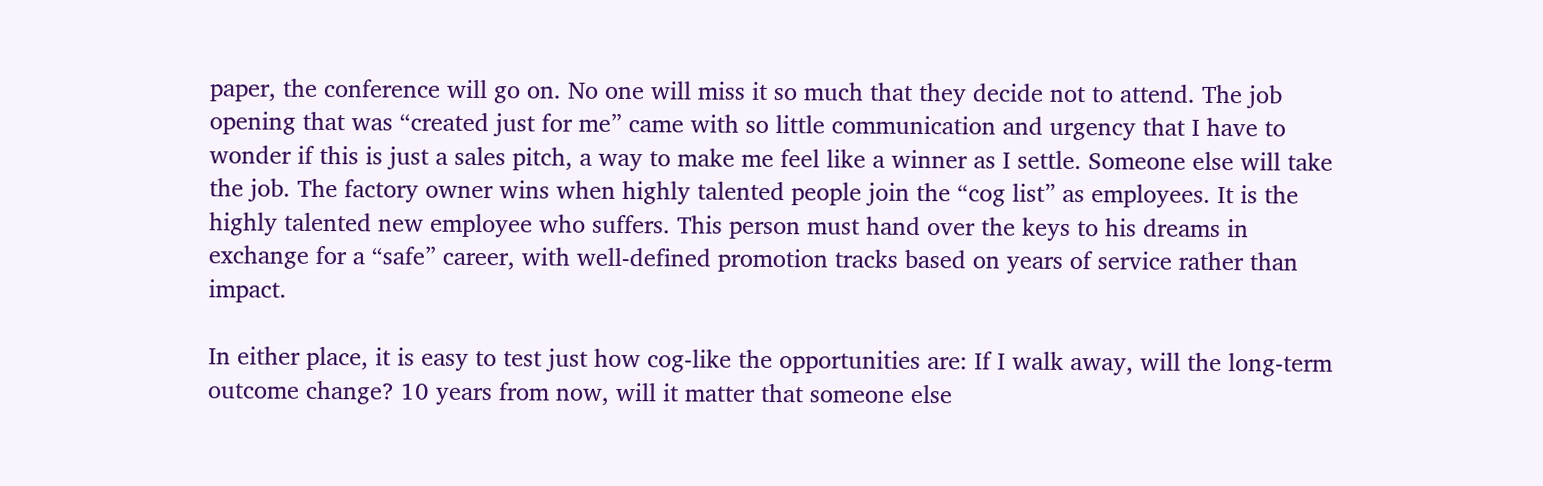paper, the conference will go on. No one will miss it so much that they decide not to attend. The job opening that was “created just for me” came with so little communication and urgency that I have to wonder if this is just a sales pitch, a way to make me feel like a winner as I settle. Someone else will take the job. The factory owner wins when highly talented people join the “cog list” as employees. It is the highly talented new employee who suffers. This person must hand over the keys to his dreams in exchange for a “safe” career, with well-defined promotion tracks based on years of service rather than impact.

In either place, it is easy to test just how cog-like the opportunities are: If I walk away, will the long-term outcome change? 10 years from now, will it matter that someone else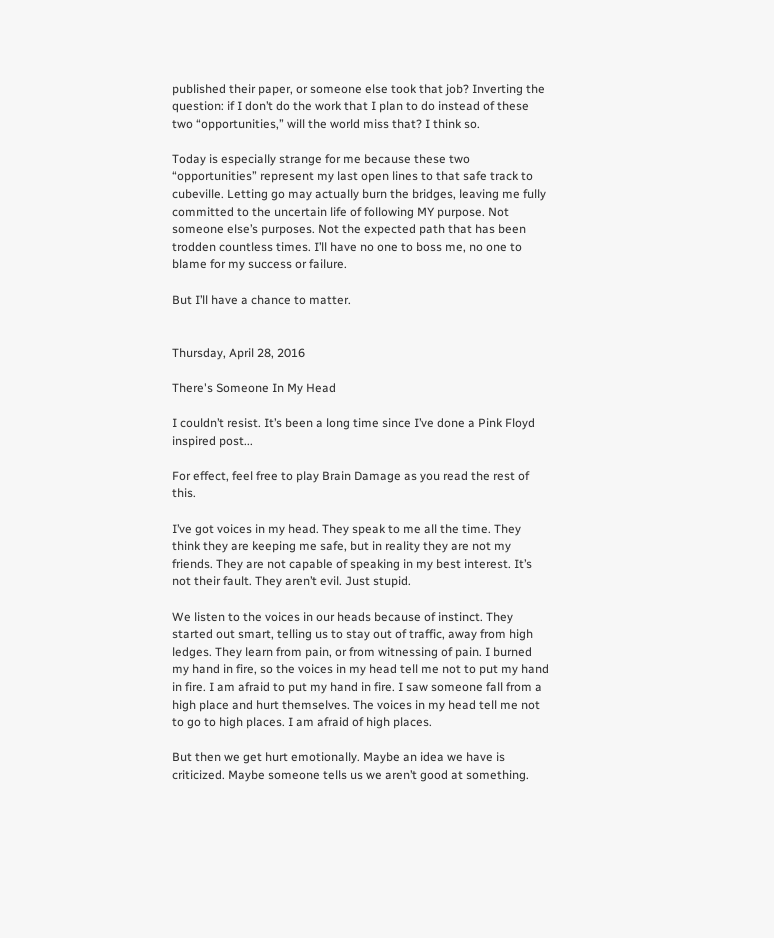published their paper, or someone else took that job? Inverting the question: if I don’t do the work that I plan to do instead of these two “opportunities,” will the world miss that? I think so.

Today is especially strange for me because these two “opportunities” represent my last open lines to that safe track to cubeville. Letting go may actually burn the bridges, leaving me fully committed to the uncertain life of following MY purpose. Not someone else’s purposes. Not the expected path that has been trodden countless times. I’ll have no one to boss me, no one to blame for my success or failure.

But I’ll have a chance to matter.


Thursday, April 28, 2016

There's Someone In My Head

I couldn’t resist. It’s been a long time since I’ve done a Pink Floyd inspired post...

For effect, feel free to play Brain Damage as you read the rest of this.

I’ve got voices in my head. They speak to me all the time. They think they are keeping me safe, but in reality they are not my friends. They are not capable of speaking in my best interest. It’s not their fault. They aren’t evil. Just stupid.

We listen to the voices in our heads because of instinct. They started out smart, telling us to stay out of traffic, away from high ledges. They learn from pain, or from witnessing of pain. I burned my hand in fire, so the voices in my head tell me not to put my hand in fire. I am afraid to put my hand in fire. I saw someone fall from a high place and hurt themselves. The voices in my head tell me not to go to high places. I am afraid of high places.

But then we get hurt emotionally. Maybe an idea we have is criticized. Maybe someone tells us we aren’t good at something.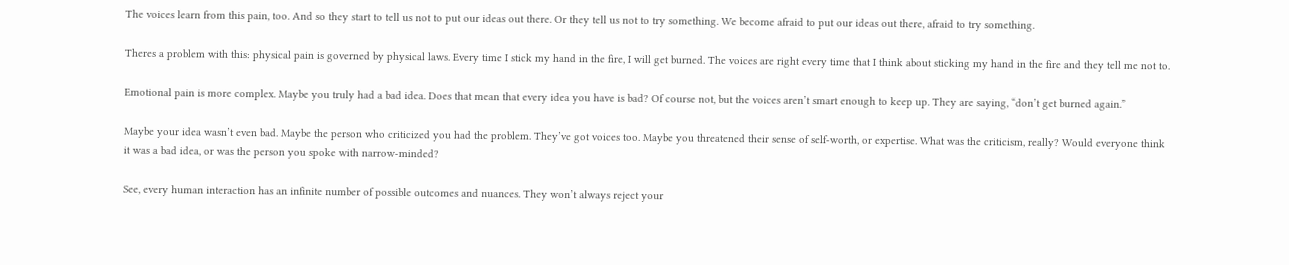The voices learn from this pain, too. And so they start to tell us not to put our ideas out there. Or they tell us not to try something. We become afraid to put our ideas out there, afraid to try something.

Theres a problem with this: physical pain is governed by physical laws. Every time I stick my hand in the fire, I will get burned. The voices are right every time that I think about sticking my hand in the fire and they tell me not to.

Emotional pain is more complex. Maybe you truly had a bad idea. Does that mean that every idea you have is bad? Of course not, but the voices aren’t smart enough to keep up. They are saying, “don’t get burned again.”

Maybe your idea wasn’t even bad. Maybe the person who criticized you had the problem. They’ve got voices too. Maybe you threatened their sense of self-worth, or expertise. What was the criticism, really? Would everyone think it was a bad idea, or was the person you spoke with narrow-minded?

See, every human interaction has an infinite number of possible outcomes and nuances. They won’t always reject your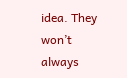idea. They won’t always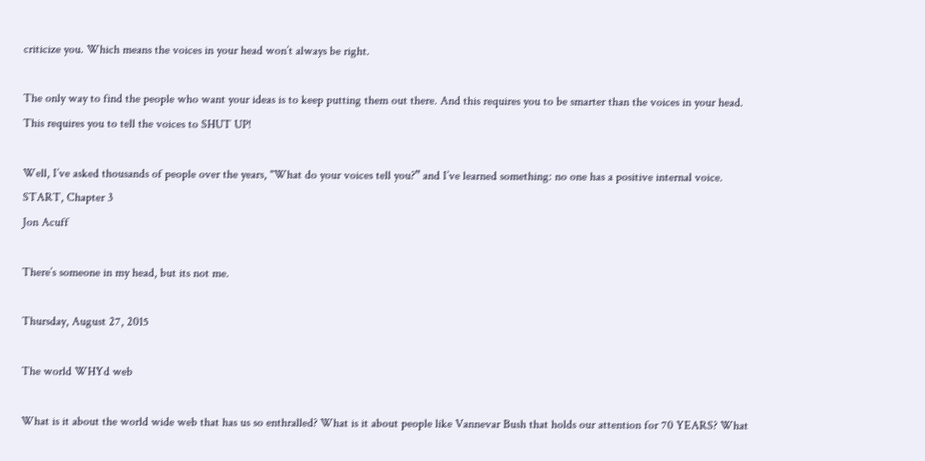criticize you. Which means the voices in your head won’t always be right.

The only way to find the people who want your ideas is to keep putting them out there. And this requires you to be smarter than the voices in your head. This requires you to tell the voices to SHUT UP!

Well, I’ve asked thousands of people over the years, "What do your voices tell you?” and I’ve learned something: no one has a positive internal voice.
START, Chapter 3
Jon Acuff

There’s someone in my head, but its not me.

Thursday, August 27, 2015

The world WHYd web

What is it about the world wide web that has us so enthralled? What is it about people like Vannevar Bush that holds our attention for 70 YEARS? What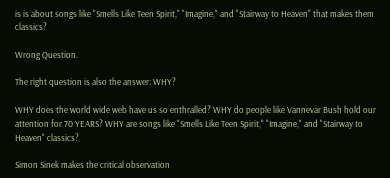is is about songs like "Smells Like Teen Spirit," "Imagine," and "Stairway to Heaven" that makes them classics?

Wrong Question.

The right question is also the answer: WHY?

WHY does the world wide web have us so enthralled? WHY do people like Vannevar Bush hold our attention for 70 YEARS? WHY are songs like "Smells Like Teen Spirit," "Imagine," and "Stairway to Heaven" classics?

Simon Sinek makes the critical observation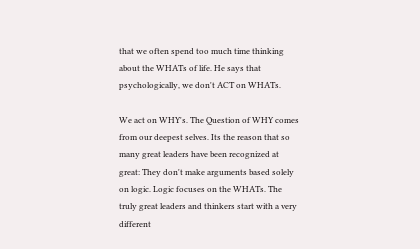that we often spend too much time thinking about the WHATs of life. He says that psychologically, we don't ACT on WHATs.

We act on WHY's. The Question of WHY comes from our deepest selves. Its the reason that so many great leaders have been recognized at great: They don't make arguments based solely on logic. Logic focuses on the WHATs. The truly great leaders and thinkers start with a very different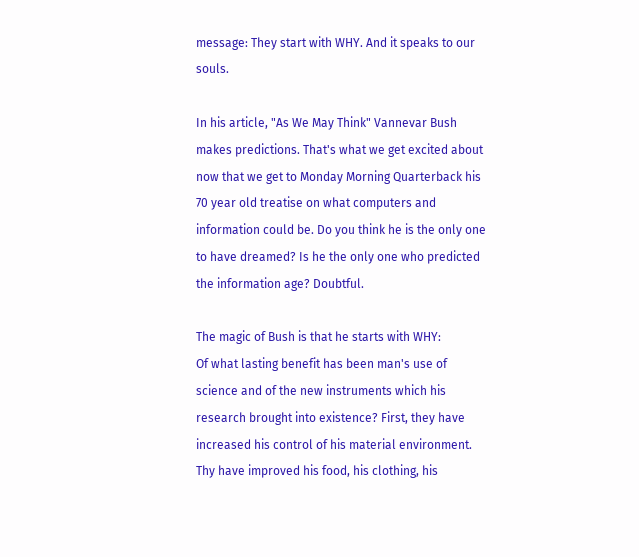message: They start with WHY. And it speaks to our souls.

In his article, "As We May Think" Vannevar Bush makes predictions. That's what we get excited about now that we get to Monday Morning Quarterback his 70 year old treatise on what computers and information could be. Do you think he is the only one to have dreamed? Is he the only one who predicted the information age? Doubtful.

The magic of Bush is that he starts with WHY:
Of what lasting benefit has been man's use of science and of the new instruments which his research brought into existence? First, they have increased his control of his material environment. Thy have improved his food, his clothing, his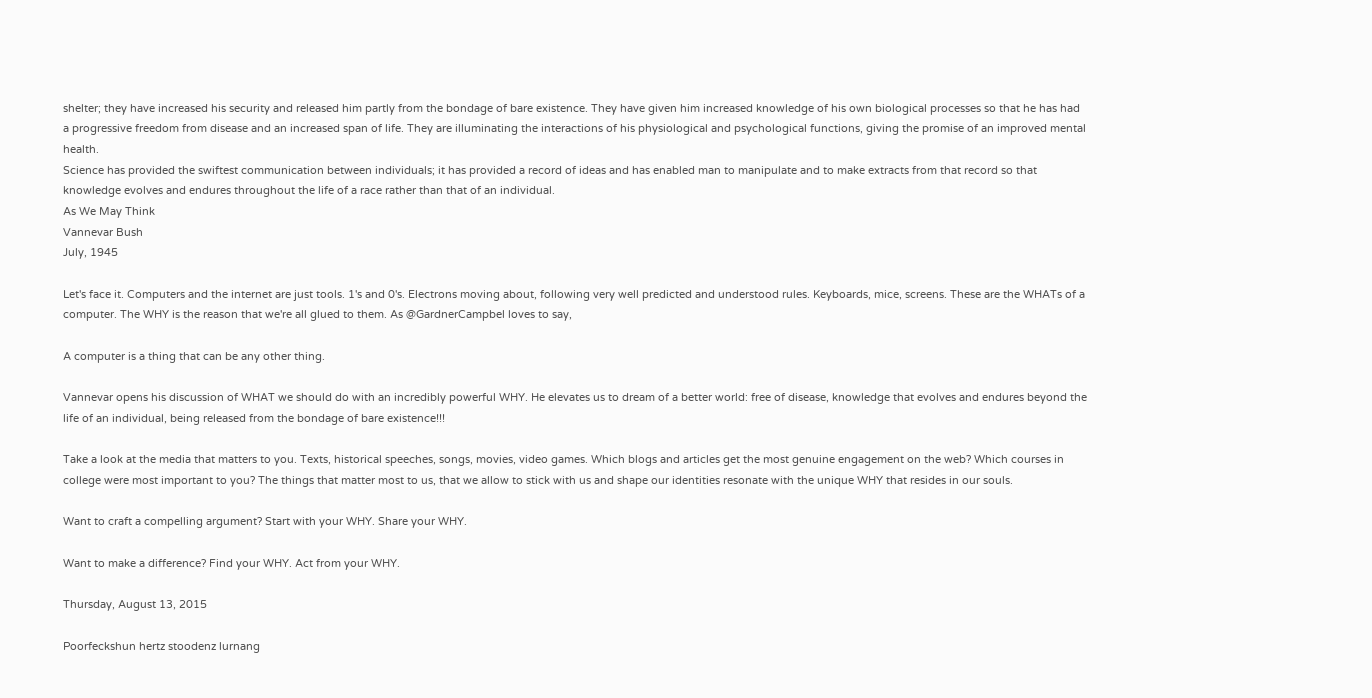shelter; they have increased his security and released him partly from the bondage of bare existence. They have given him increased knowledge of his own biological processes so that he has had a progressive freedom from disease and an increased span of life. They are illuminating the interactions of his physiological and psychological functions, giving the promise of an improved mental health.
Science has provided the swiftest communication between individuals; it has provided a record of ideas and has enabled man to manipulate and to make extracts from that record so that knowledge evolves and endures throughout the life of a race rather than that of an individual.
As We May Think
Vannevar Bush
July, 1945

Let's face it. Computers and the internet are just tools. 1's and 0's. Electrons moving about, following very well predicted and understood rules. Keyboards, mice, screens. These are the WHATs of a computer. The WHY is the reason that we're all glued to them. As @GardnerCampbel loves to say,

A computer is a thing that can be any other thing.

Vannevar opens his discussion of WHAT we should do with an incredibly powerful WHY. He elevates us to dream of a better world: free of disease, knowledge that evolves and endures beyond the life of an individual, being released from the bondage of bare existence!!!

Take a look at the media that matters to you. Texts, historical speeches, songs, movies, video games. Which blogs and articles get the most genuine engagement on the web? Which courses in college were most important to you? The things that matter most to us, that we allow to stick with us and shape our identities resonate with the unique WHY that resides in our souls.

Want to craft a compelling argument? Start with your WHY. Share your WHY.

Want to make a difference? Find your WHY. Act from your WHY.

Thursday, August 13, 2015

Poorfeckshun hertz stoodenz lurnang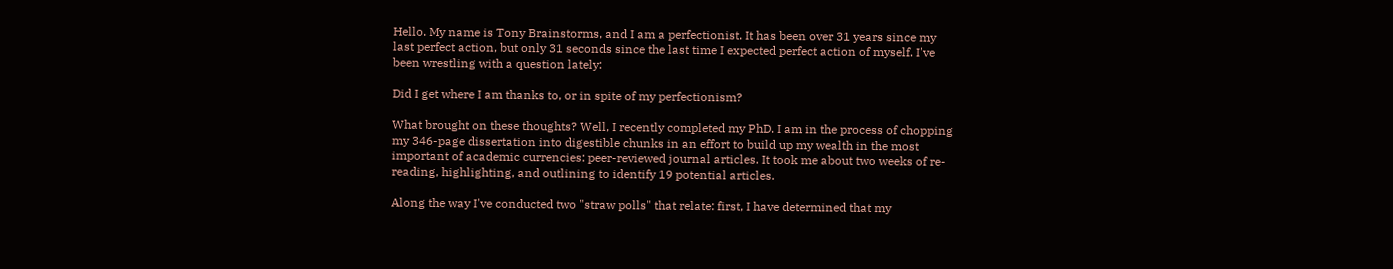Hello. My name is Tony Brainstorms, and I am a perfectionist. It has been over 31 years since my last perfect action, but only 31 seconds since the last time I expected perfect action of myself. I've been wrestling with a question lately:

Did I get where I am thanks to, or in spite of my perfectionism?

What brought on these thoughts? Well, I recently completed my PhD. I am in the process of chopping my 346-page dissertation into digestible chunks in an effort to build up my wealth in the most important of academic currencies: peer-reviewed journal articles. It took me about two weeks of re-reading, highlighting, and outlining to identify 19 potential articles.

Along the way I've conducted two "straw polls" that relate: first, I have determined that my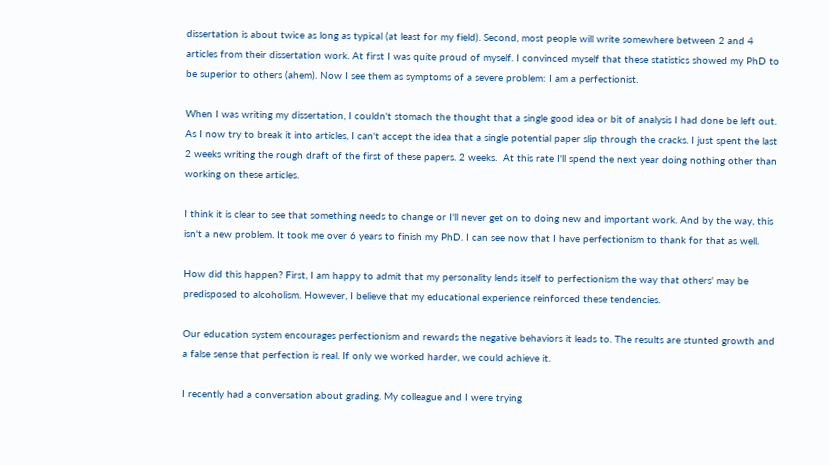dissertation is about twice as long as typical (at least for my field). Second, most people will write somewhere between 2 and 4 articles from their dissertation work. At first I was quite proud of myself. I convinced myself that these statistics showed my PhD to be superior to others (ahem). Now I see them as symptoms of a severe problem: I am a perfectionist.

When I was writing my dissertation, I couldn't stomach the thought that a single good idea or bit of analysis I had done be left out. As I now try to break it into articles, I can't accept the idea that a single potential paper slip through the cracks. I just spent the last 2 weeks writing the rough draft of the first of these papers. 2 weeks.  At this rate I'll spend the next year doing nothing other than working on these articles.

I think it is clear to see that something needs to change or I'll never get on to doing new and important work. And by the way, this isn't a new problem. It took me over 6 years to finish my PhD. I can see now that I have perfectionism to thank for that as well.

How did this happen? First, I am happy to admit that my personality lends itself to perfectionism the way that others' may be predisposed to alcoholism. However, I believe that my educational experience reinforced these tendencies.

Our education system encourages perfectionism and rewards the negative behaviors it leads to. The results are stunted growth and a false sense that perfection is real. If only we worked harder, we could achieve it.

I recently had a conversation about grading. My colleague and I were trying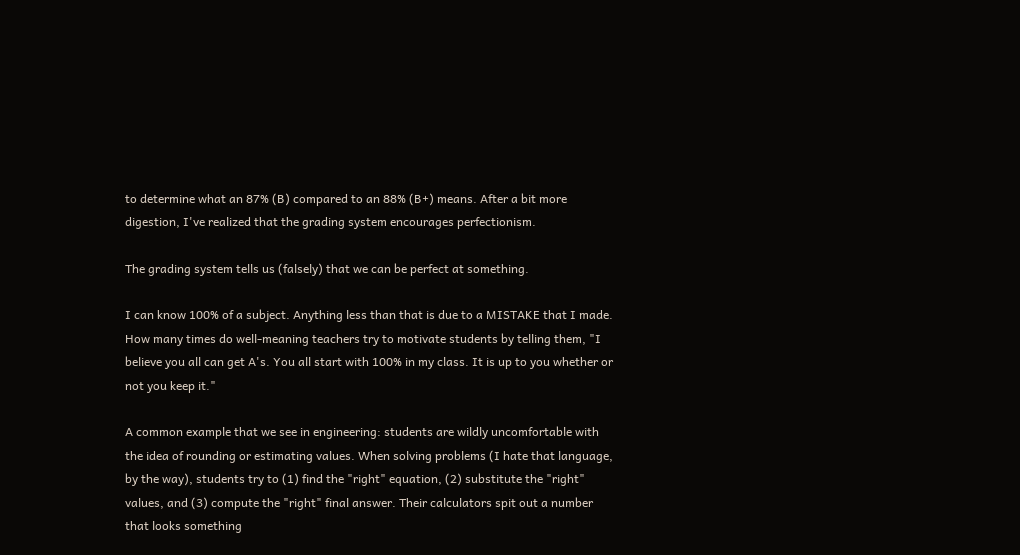to determine what an 87% (B) compared to an 88% (B+) means. After a bit more digestion, I've realized that the grading system encourages perfectionism.

The grading system tells us (falsely) that we can be perfect at something.

I can know 100% of a subject. Anything less than that is due to a MISTAKE that I made. How many times do well-meaning teachers try to motivate students by telling them, "I believe you all can get A's. You all start with 100% in my class. It is up to you whether or not you keep it."

A common example that we see in engineering: students are wildly uncomfortable with the idea of rounding or estimating values. When solving problems (I hate that language, by the way), students try to (1) find the "right" equation, (2) substitute the "right" values, and (3) compute the "right" final answer. Their calculators spit out a number that looks something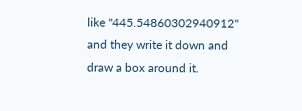like "445.54860302940912" and they write it down and draw a box around it.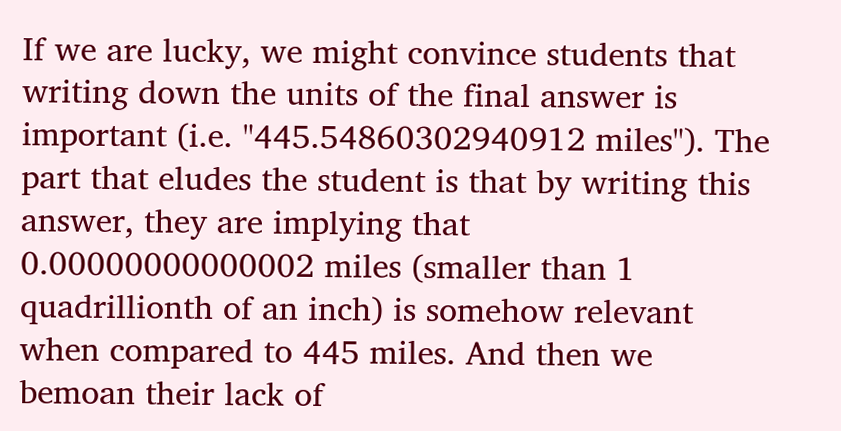If we are lucky, we might convince students that writing down the units of the final answer is important (i.e. "445.54860302940912 miles"). The part that eludes the student is that by writing this answer, they are implying that 0.00000000000002 miles (smaller than 1 quadrillionth of an inch) is somehow relevant when compared to 445 miles. And then we bemoan their lack of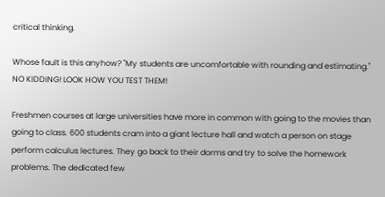critical thinking.

Whose fault is this anyhow? "My students are uncomfortable with rounding and estimating." NO KIDDING! LOOK HOW YOU TEST THEM!

Freshmen courses at large universities have more in common with going to the movies than going to class. 600 students cram into a giant lecture hall and watch a person on stage perform calculus lectures. They go back to their dorms and try to solve the homework problems. The dedicated few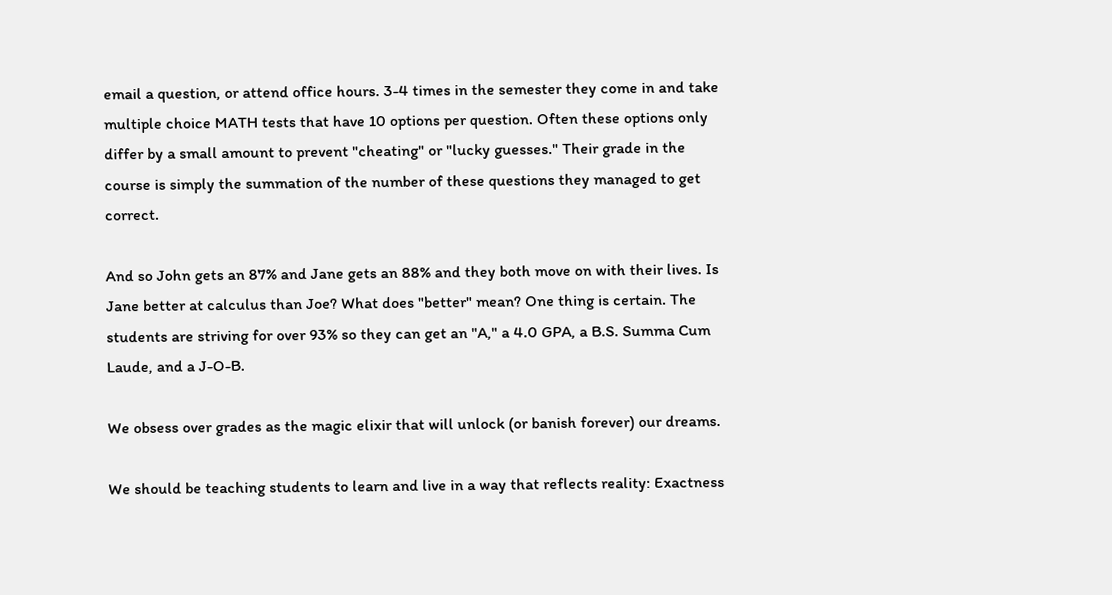email a question, or attend office hours. 3-4 times in the semester they come in and take multiple choice MATH tests that have 10 options per question. Often these options only differ by a small amount to prevent "cheating" or "lucky guesses." Their grade in the course is simply the summation of the number of these questions they managed to get correct.

And so John gets an 87% and Jane gets an 88% and they both move on with their lives. Is Jane better at calculus than Joe? What does "better" mean? One thing is certain. The students are striving for over 93% so they can get an "A," a 4.0 GPA, a B.S. Summa Cum Laude, and a J-O-B.

We obsess over grades as the magic elixir that will unlock (or banish forever) our dreams.

We should be teaching students to learn and live in a way that reflects reality: Exactness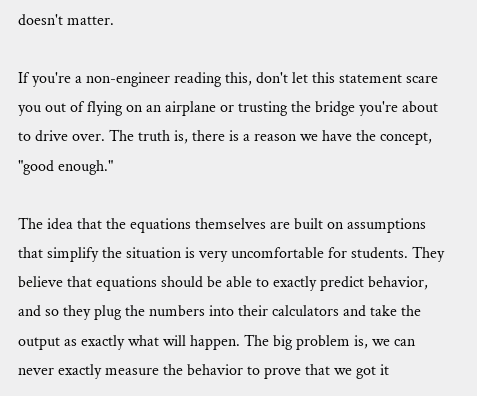doesn't matter.

If you're a non-engineer reading this, don't let this statement scare you out of flying on an airplane or trusting the bridge you're about to drive over. The truth is, there is a reason we have the concept, "good enough."

The idea that the equations themselves are built on assumptions that simplify the situation is very uncomfortable for students. They believe that equations should be able to exactly predict behavior, and so they plug the numbers into their calculators and take the output as exactly what will happen. The big problem is, we can never exactly measure the behavior to prove that we got it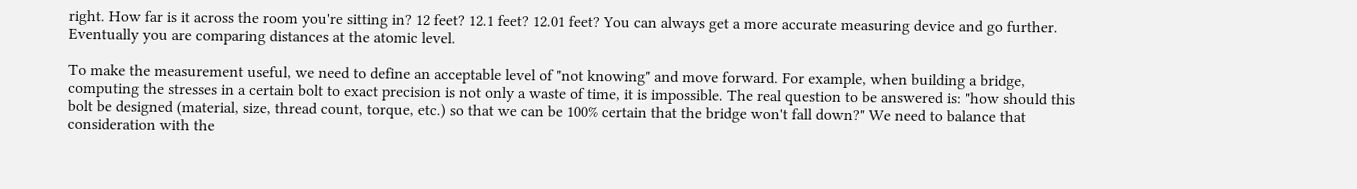right. How far is it across the room you're sitting in? 12 feet? 12.1 feet? 12.01 feet? You can always get a more accurate measuring device and go further. Eventually you are comparing distances at the atomic level.

To make the measurement useful, we need to define an acceptable level of "not knowing" and move forward. For example, when building a bridge, computing the stresses in a certain bolt to exact precision is not only a waste of time, it is impossible. The real question to be answered is: "how should this bolt be designed (material, size, thread count, torque, etc.) so that we can be 100% certain that the bridge won't fall down?" We need to balance that consideration with the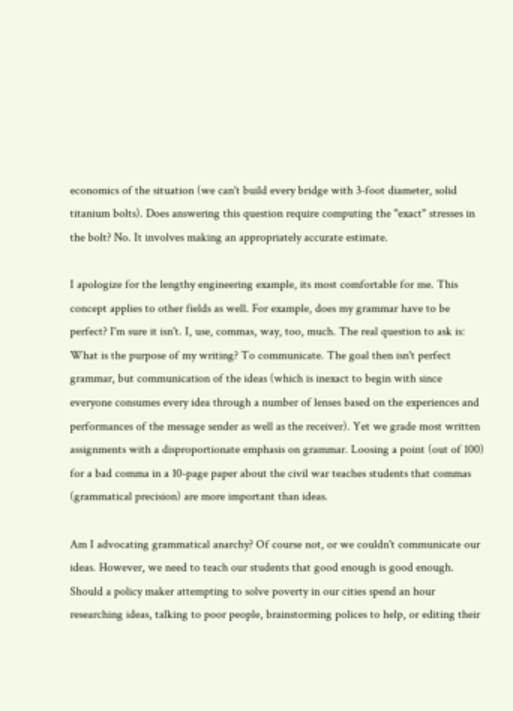economics of the situation (we can't build every bridge with 3-foot diameter, solid titanium bolts). Does answering this question require computing the "exact" stresses in the bolt? No. It involves making an appropriately accurate estimate.

I apologize for the lengthy engineering example, its most comfortable for me. This concept applies to other fields as well. For example, does my grammar have to be perfect? I'm sure it isn't. I, use, commas, way, too, much. The real question to ask is: What is the purpose of my writing? To communicate. The goal then isn't perfect grammar, but communication of the ideas (which is inexact to begin with since everyone consumes every idea through a number of lenses based on the experiences and performances of the message sender as well as the receiver). Yet we grade most written assignments with a disproportionate emphasis on grammar. Loosing a point (out of 100) for a bad comma in a 10-page paper about the civil war teaches students that commas (grammatical precision) are more important than ideas.

Am I advocating grammatical anarchy? Of course not, or we couldn't communicate our ideas. However, we need to teach our students that good enough is good enough. Should a policy maker attempting to solve poverty in our cities spend an hour researching ideas, talking to poor people, brainstorming polices to help, or editing their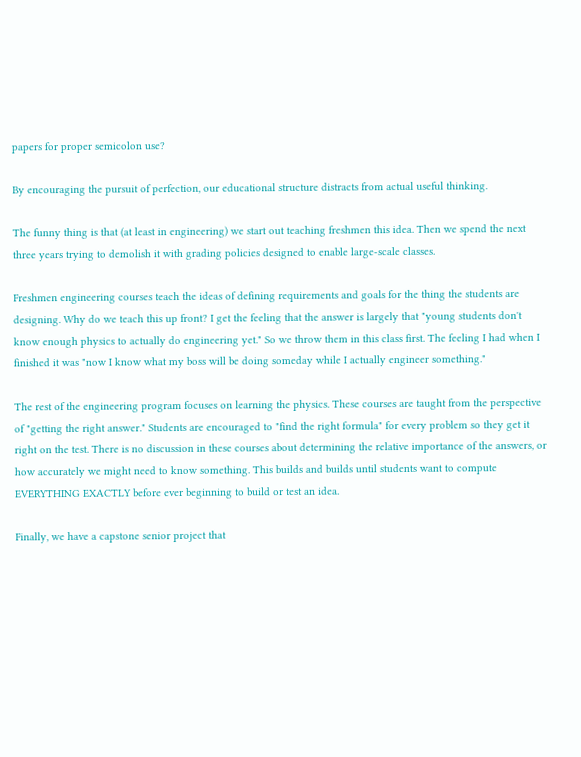papers for proper semicolon use?

By encouraging the pursuit of perfection, our educational structure distracts from actual useful thinking.

The funny thing is that (at least in engineering) we start out teaching freshmen this idea. Then we spend the next three years trying to demolish it with grading policies designed to enable large-scale classes.

Freshmen engineering courses teach the ideas of defining requirements and goals for the thing the students are designing. Why do we teach this up front? I get the feeling that the answer is largely that "young students don't know enough physics to actually do engineering yet." So we throw them in this class first. The feeling I had when I finished it was "now I know what my boss will be doing someday while I actually engineer something."

The rest of the engineering program focuses on learning the physics. These courses are taught from the perspective of "getting the right answer." Students are encouraged to "find the right formula" for every problem so they get it right on the test. There is no discussion in these courses about determining the relative importance of the answers, or how accurately we might need to know something. This builds and builds until students want to compute EVERYTHING EXACTLY before ever beginning to build or test an idea.

Finally, we have a capstone senior project that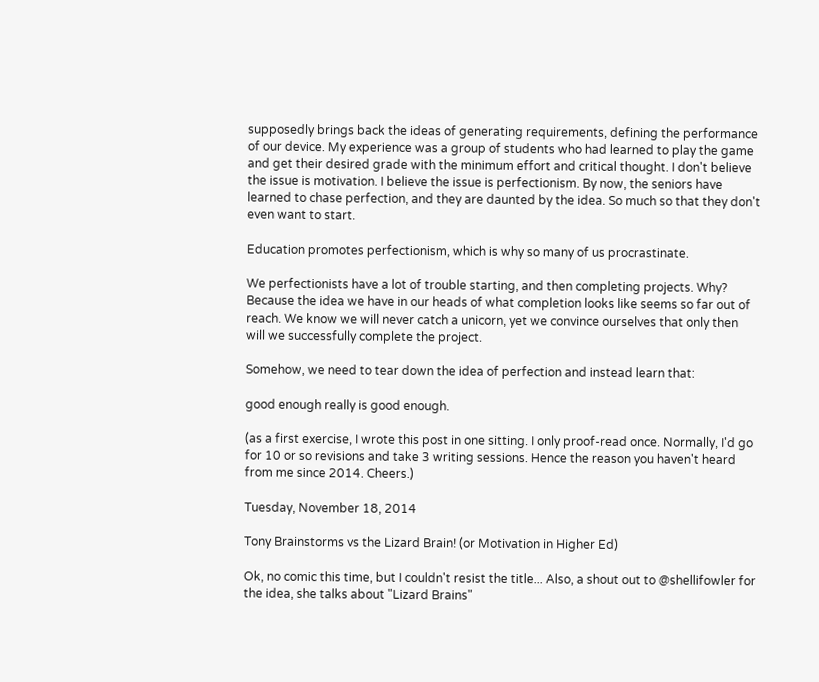supposedly brings back the ideas of generating requirements, defining the performance of our device. My experience was a group of students who had learned to play the game and get their desired grade with the minimum effort and critical thought. I don't believe the issue is motivation. I believe the issue is perfectionism. By now, the seniors have learned to chase perfection, and they are daunted by the idea. So much so that they don't even want to start.

Education promotes perfectionism, which is why so many of us procrastinate.

We perfectionists have a lot of trouble starting, and then completing projects. Why? Because the idea we have in our heads of what completion looks like seems so far out of reach. We know we will never catch a unicorn, yet we convince ourselves that only then will we successfully complete the project.

Somehow, we need to tear down the idea of perfection and instead learn that:

good enough really is good enough.

(as a first exercise, I wrote this post in one sitting. I only proof-read once. Normally, I'd go for 10 or so revisions and take 3 writing sessions. Hence the reason you haven't heard from me since 2014. Cheers.)

Tuesday, November 18, 2014

Tony Brainstorms vs the Lizard Brain! (or Motivation in Higher Ed)

Ok, no comic this time, but I couldn't resist the title... Also, a shout out to @shellifowler for the idea, she talks about "Lizard Brains"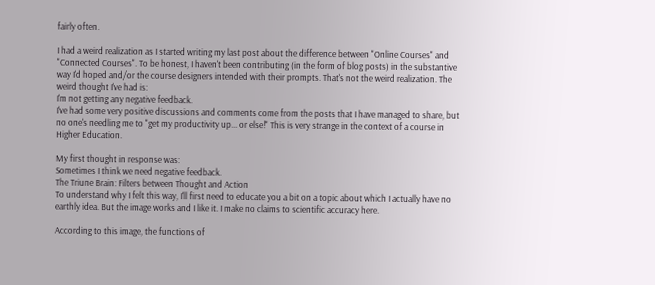fairly often.

I had a weird realization as I started writing my last post about the difference between "Online Courses" and "Connected Courses". To be honest, I haven't been contributing (in the form of blog posts) in the substantive way I'd hoped and/or the course designers intended with their prompts. That's not the weird realization. The weird thought I've had is:
I'm not getting any negative feedback.
I've had some very positive discussions and comments come from the posts that I have managed to share, but no one's needling me to "get my productivity up... or else!" This is very strange in the context of a course in Higher Education.

My first thought in response was:
Sometimes I think we need negative feedback.
The Triune Brain: Filters between Thought and Action
To understand why I felt this way, I'll first need to educate you a bit on a topic about which I actually have no earthly idea. But the image works and I like it. I make no claims to scientific accuracy here.

According to this image, the functions of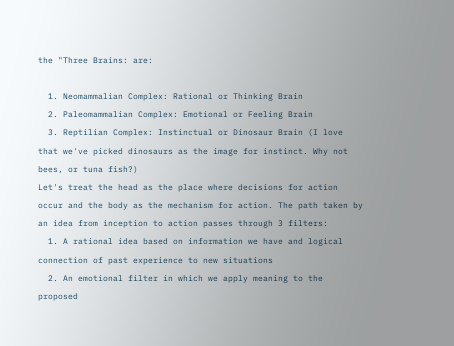the "Three Brains: are:

  1. Neomammalian Complex: Rational or Thinking Brain
  2. Paleomammalian Complex: Emotional or Feeling Brain
  3. Reptilian Complex: Instinctual or Dinosaur Brain (I love that we've picked dinosaurs as the image for instinct. Why not bees, or tuna fish?)
Let's treat the head as the place where decisions for action occur and the body as the mechanism for action. The path taken by an idea from inception to action passes through 3 filters:
  1. A rational idea based on information we have and logical connection of past experience to new situations
  2. An emotional filter in which we apply meaning to the proposed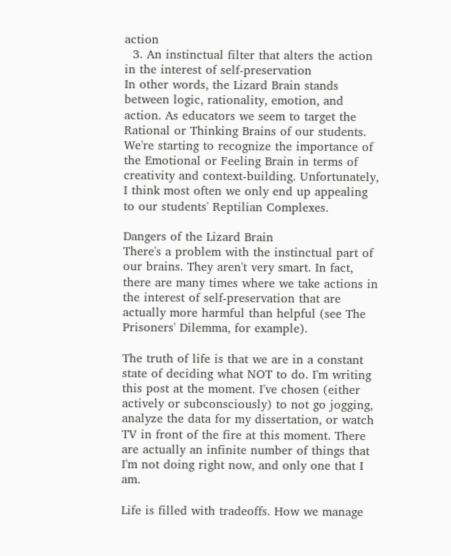action
  3. An instinctual filter that alters the action in the interest of self-preservation
In other words, the Lizard Brain stands between logic, rationality, emotion, and action. As educators we seem to target the Rational or Thinking Brains of our students. We're starting to recognize the importance of the Emotional or Feeling Brain in terms of creativity and context-building. Unfortunately, I think most often we only end up appealing to our students' Reptilian Complexes.

Dangers of the Lizard Brain
There's a problem with the instinctual part of our brains. They aren't very smart. In fact, there are many times where we take actions in the interest of self-preservation that are actually more harmful than helpful (see The Prisoners' Dilemma, for example).

The truth of life is that we are in a constant state of deciding what NOT to do. I'm writing this post at the moment. I've chosen (either actively or subconsciously) to not go jogging, analyze the data for my dissertation, or watch TV in front of the fire at this moment. There are actually an infinite number of things that I'm not doing right now, and only one that I am.

Life is filled with tradeoffs. How we manage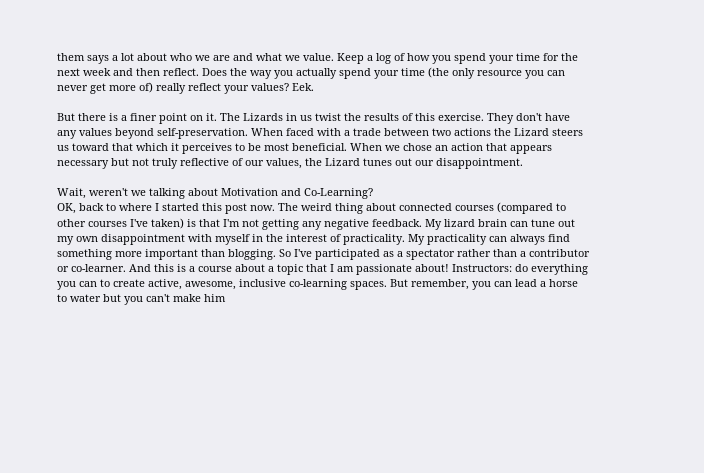them says a lot about who we are and what we value. Keep a log of how you spend your time for the next week and then reflect. Does the way you actually spend your time (the only resource you can never get more of) really reflect your values? Eek.

But there is a finer point on it. The Lizards in us twist the results of this exercise. They don't have any values beyond self-preservation. When faced with a trade between two actions the Lizard steers us toward that which it perceives to be most beneficial. When we chose an action that appears necessary but not truly reflective of our values, the Lizard tunes out our disappointment.

Wait, weren't we talking about Motivation and Co-Learning?
OK, back to where I started this post now. The weird thing about connected courses (compared to other courses I've taken) is that I'm not getting any negative feedback. My lizard brain can tune out my own disappointment with myself in the interest of practicality. My practicality can always find something more important than blogging. So I've participated as a spectator rather than a contributor or co-learner. And this is a course about a topic that I am passionate about! Instructors: do everything you can to create active, awesome, inclusive co-learning spaces. But remember, you can lead a horse to water but you can't make him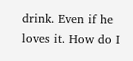drink. Even if he loves it. How do I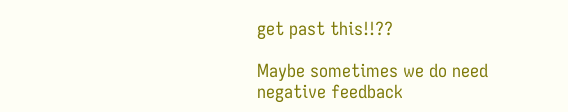get past this!!??

Maybe sometimes we do need negative feedback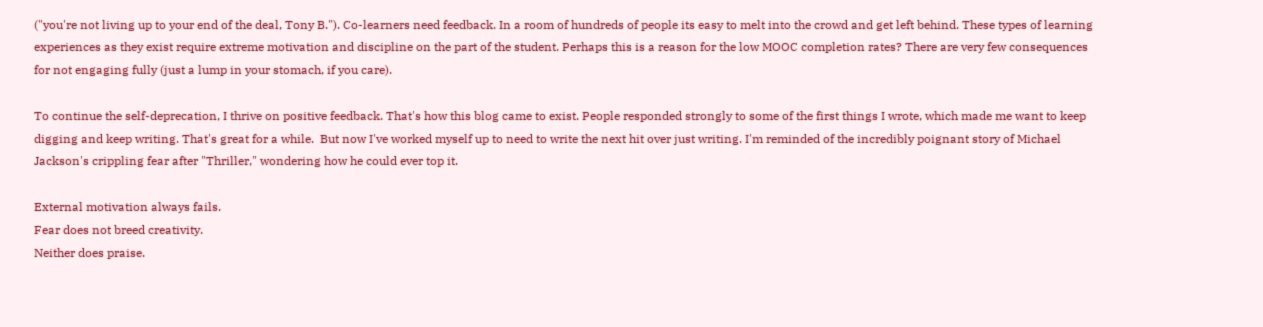("you're not living up to your end of the deal, Tony B."). Co-learners need feedback. In a room of hundreds of people its easy to melt into the crowd and get left behind. These types of learning experiences as they exist require extreme motivation and discipline on the part of the student. Perhaps this is a reason for the low MOOC completion rates? There are very few consequences for not engaging fully (just a lump in your stomach, if you care).

To continue the self-deprecation, I thrive on positive feedback. That's how this blog came to exist. People responded strongly to some of the first things I wrote, which made me want to keep digging and keep writing. That's great for a while.  But now I've worked myself up to need to write the next hit over just writing. I'm reminded of the incredibly poignant story of Michael Jackson's crippling fear after "Thriller," wondering how he could ever top it.

External motivation always fails.
Fear does not breed creativity.
Neither does praise.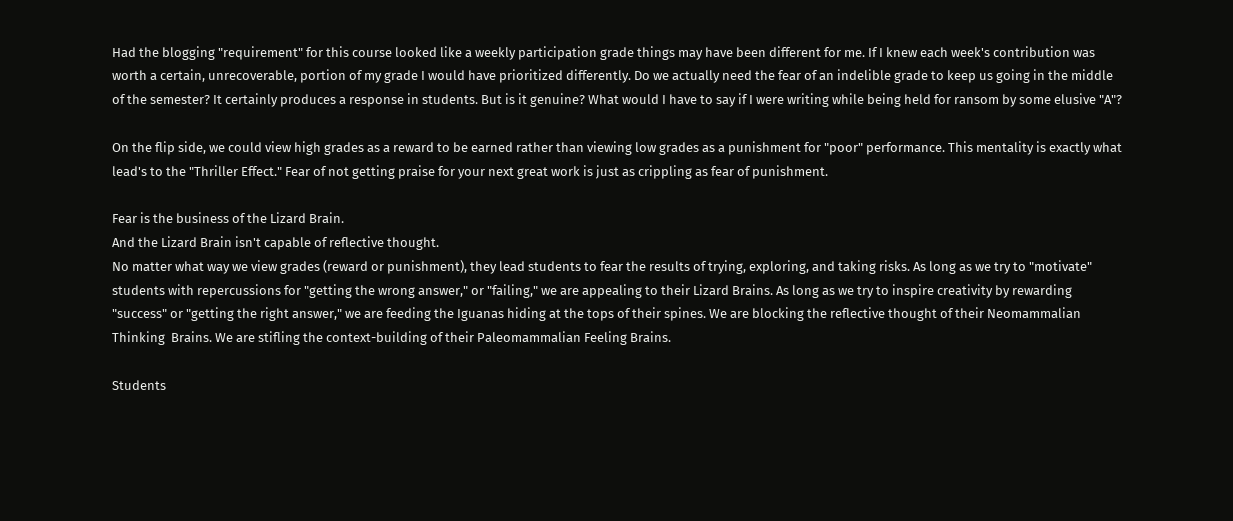Had the blogging "requirement" for this course looked like a weekly participation grade things may have been different for me. If I knew each week's contribution was worth a certain, unrecoverable, portion of my grade I would have prioritized differently. Do we actually need the fear of an indelible grade to keep us going in the middle of the semester? It certainly produces a response in students. But is it genuine? What would I have to say if I were writing while being held for ransom by some elusive "A"?

On the flip side, we could view high grades as a reward to be earned rather than viewing low grades as a punishment for "poor" performance. This mentality is exactly what lead's to the "Thriller Effect." Fear of not getting praise for your next great work is just as crippling as fear of punishment.

Fear is the business of the Lizard Brain.
And the Lizard Brain isn't capable of reflective thought.
No matter what way we view grades (reward or punishment), they lead students to fear the results of trying, exploring, and taking risks. As long as we try to "motivate" students with repercussions for "getting the wrong answer," or "failing," we are appealing to their Lizard Brains. As long as we try to inspire creativity by rewarding "success" or "getting the right answer," we are feeding the Iguanas hiding at the tops of their spines. We are blocking the reflective thought of their Neomammalian Thinking  Brains. We are stifling the context-building of their Paleomammalian Feeling Brains.

Students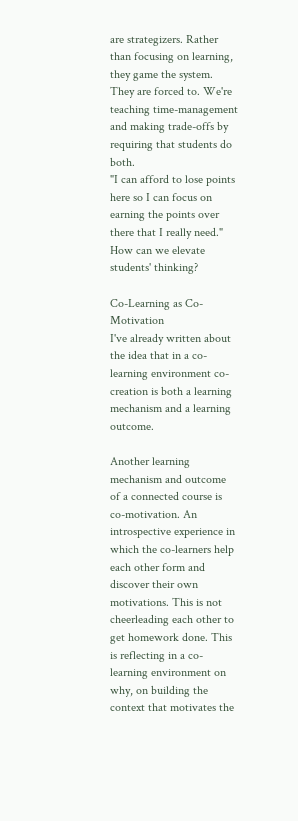are strategizers. Rather than focusing on learning, they game the system. They are forced to. We're teaching time-management and making trade-offs by requiring that students do both.
"I can afford to lose points here so I can focus on earning the points over there that I really need."
How can we elevate students' thinking?

Co-Learning as Co-Motivation
I've already written about the idea that in a co-learning environment co-creation is both a learning mechanism and a learning outcome.

Another learning mechanism and outcome of a connected course is co-motivation. An introspective experience in which the co-learners help each other form and discover their own motivations. This is not cheerleading each other to get homework done. This is reflecting in a co-learning environment on why, on building the context that motivates the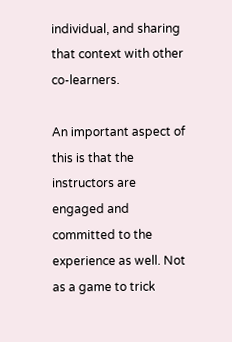individual, and sharing that context with other co-learners.

An important aspect of this is that the instructors are engaged and committed to the experience as well. Not as a game to trick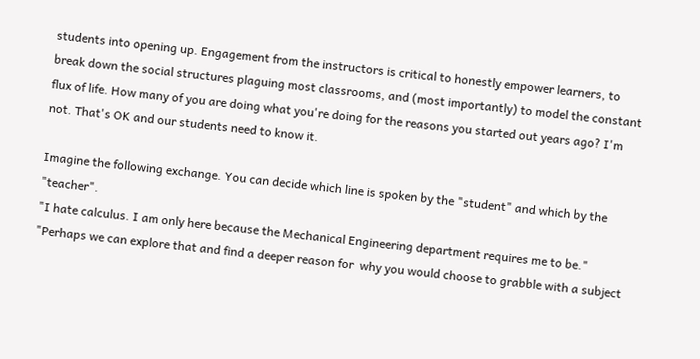students into opening up. Engagement from the instructors is critical to honestly empower learners, to break down the social structures plaguing most classrooms, and (most importantly) to model the constant flux of life. How many of you are doing what you're doing for the reasons you started out years ago? I'm not. That's OK and our students need to know it.

Imagine the following exchange. You can decide which line is spoken by the "student" and which by the "teacher".
"I hate calculus. I am only here because the Mechanical Engineering department requires me to be."
"Perhaps we can explore that and find a deeper reason for  why you would choose to grabble with a subject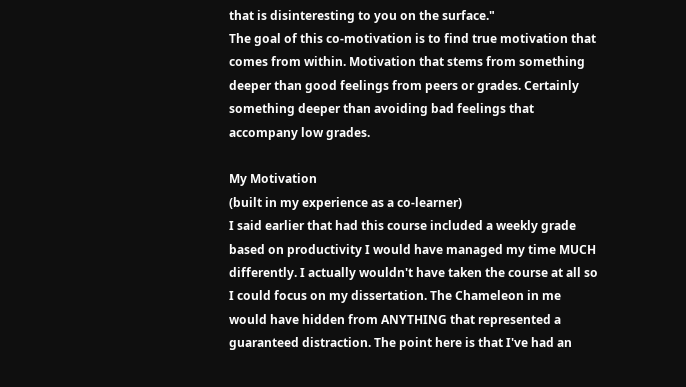that is disinteresting to you on the surface."
The goal of this co-motivation is to find true motivation that comes from within. Motivation that stems from something deeper than good feelings from peers or grades. Certainly something deeper than avoiding bad feelings that accompany low grades.

My Motivation
(built in my experience as a co-learner)
I said earlier that had this course included a weekly grade based on productivity I would have managed my time MUCH differently. I actually wouldn't have taken the course at all so I could focus on my dissertation. The Chameleon in me would have hidden from ANYTHING that represented a guaranteed distraction. The point here is that I've had an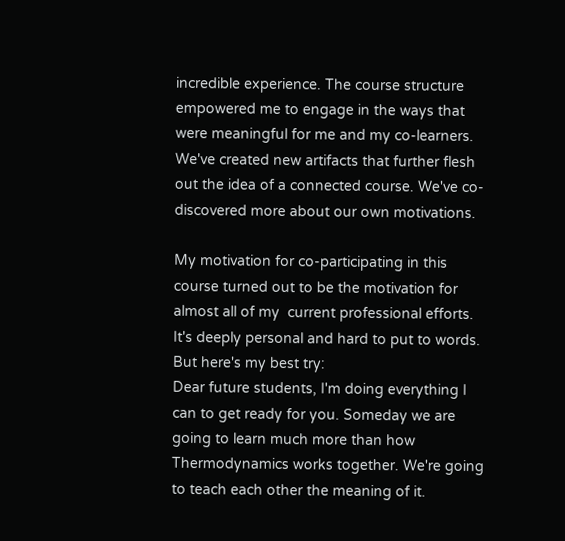incredible experience. The course structure empowered me to engage in the ways that were meaningful for me and my co-learners. We've created new artifacts that further flesh out the idea of a connected course. We've co-discovered more about our own motivations.

My motivation for co-participating in this course turned out to be the motivation for almost all of my  current professional efforts. It's deeply personal and hard to put to words. But here's my best try:
Dear future students, I'm doing everything I can to get ready for you. Someday we are going to learn much more than how Thermodynamics works together. We're going to teach each other the meaning of it.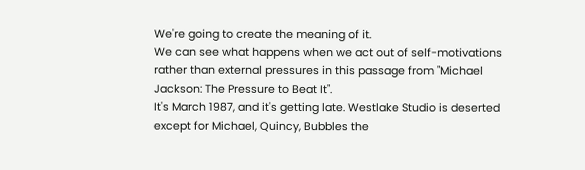We're going to create the meaning of it.
We can see what happens when we act out of self-motivations rather than external pressures in this passage from "Michael Jackson: The Pressure to Beat It".
It's March 1987, and it's getting late. Westlake Studio is deserted except for Michael, Quincy, Bubbles the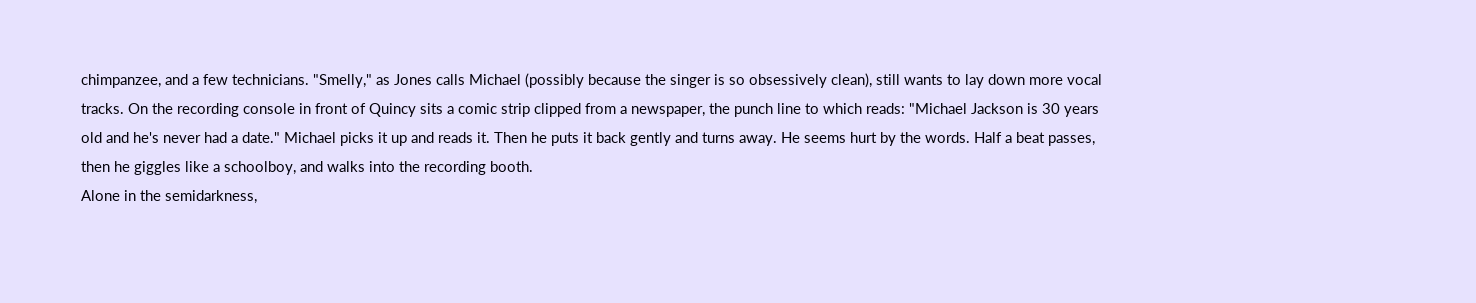chimpanzee, and a few technicians. "Smelly," as Jones calls Michael (possibly because the singer is so obsessively clean), still wants to lay down more vocal tracks. On the recording console in front of Quincy sits a comic strip clipped from a newspaper, the punch line to which reads: "Michael Jackson is 30 years old and he's never had a date." Michael picks it up and reads it. Then he puts it back gently and turns away. He seems hurt by the words. Half a beat passes, then he giggles like a schoolboy, and walks into the recording booth.
Alone in the semidarkness,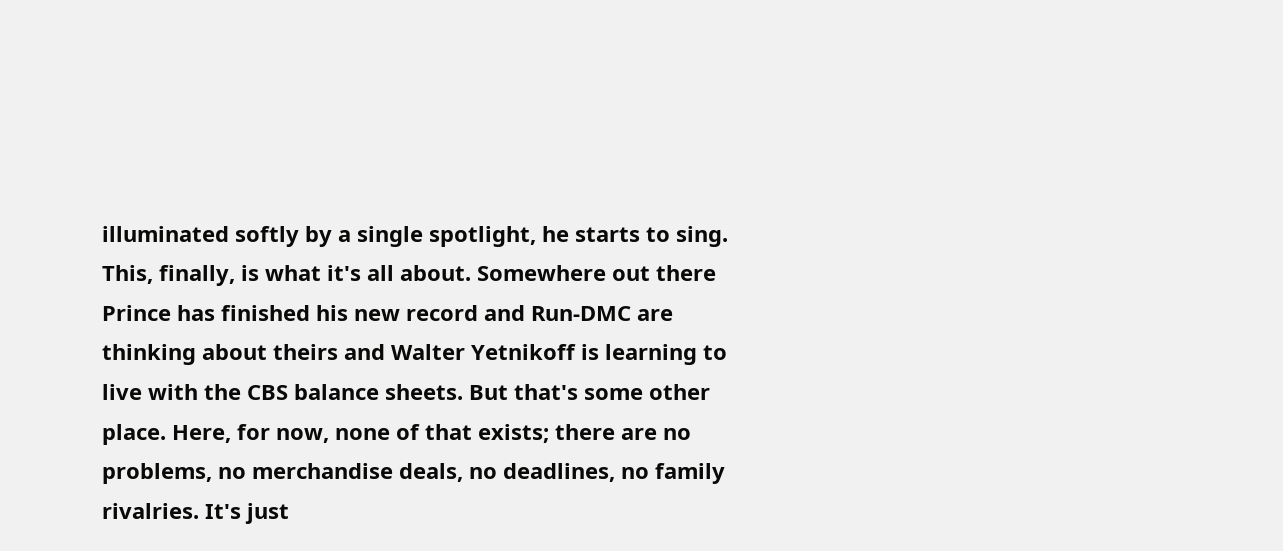illuminated softly by a single spotlight, he starts to sing. This, finally, is what it's all about. Somewhere out there Prince has finished his new record and Run-DMC are thinking about theirs and Walter Yetnikoff is learning to live with the CBS balance sheets. But that's some other place. Here, for now, none of that exists; there are no problems, no merchandise deals, no deadlines, no family rivalries. It's just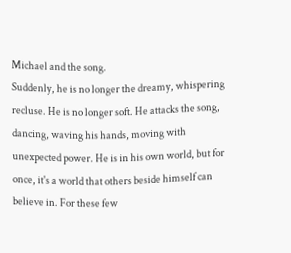Michael and the song.
Suddenly, he is no longer the dreamy, whispering recluse. He is no longer soft. He attacks the song, dancing, waving his hands, moving with unexpected power. He is in his own world, but for once, it's a world that others beside himself can believe in. For these few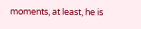moments, at least, he is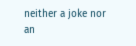neither a joke nor an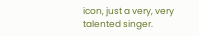icon, just a very, very talented singer.